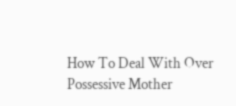How To Deal With Over Possessive Mother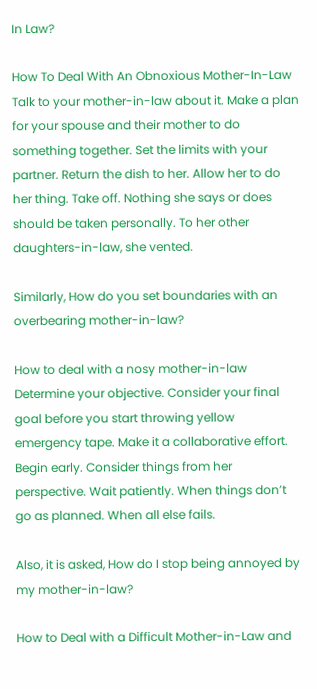In Law?

How To Deal With An Obnoxious Mother-In-Law Talk to your mother-in-law about it. Make a plan for your spouse and their mother to do something together. Set the limits with your partner. Return the dish to her. Allow her to do her thing. Take off. Nothing she says or does should be taken personally. To her other daughters-in-law, she vented.

Similarly, How do you set boundaries with an overbearing mother-in-law?

How to deal with a nosy mother-in-law Determine your objective. Consider your final goal before you start throwing yellow emergency tape. Make it a collaborative effort. Begin early. Consider things from her perspective. Wait patiently. When things don’t go as planned. When all else fails.

Also, it is asked, How do I stop being annoyed by my mother-in-law?

How to Deal with a Difficult Mother-in-Law and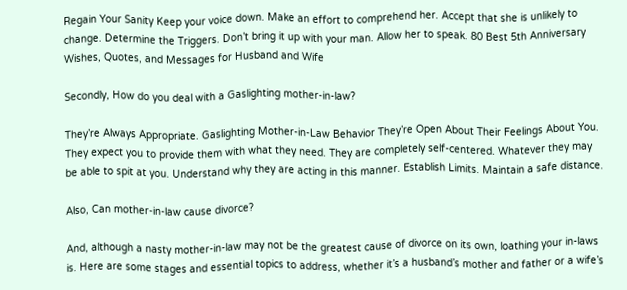Regain Your Sanity Keep your voice down. Make an effort to comprehend her. Accept that she is unlikely to change. Determine the Triggers. Don’t bring it up with your man. Allow her to speak. 80 Best 5th Anniversary Wishes, Quotes, and Messages for Husband and Wife

Secondly, How do you deal with a Gaslighting mother-in-law?

They’re Always Appropriate. Gaslighting Mother-in-Law Behavior They’re Open About Their Feelings About You. They expect you to provide them with what they need. They are completely self-centered. Whatever they may be able to spit at you. Understand why they are acting in this manner. Establish Limits. Maintain a safe distance.

Also, Can mother-in-law cause divorce?

And, although a nasty mother-in-law may not be the greatest cause of divorce on its own, loathing your in-laws is. Here are some stages and essential topics to address, whether it’s a husband’s mother and father or a wife’s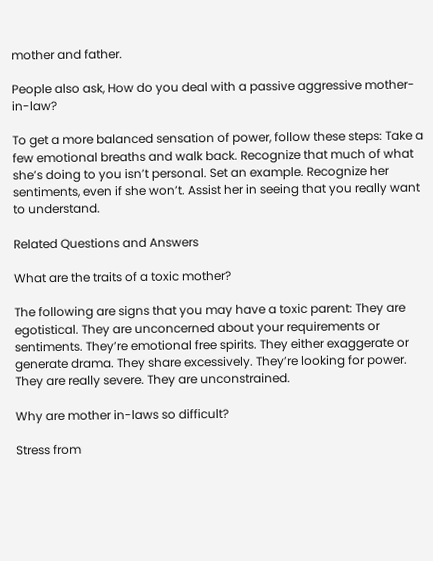mother and father.

People also ask, How do you deal with a passive aggressive mother-in-law?

To get a more balanced sensation of power, follow these steps: Take a few emotional breaths and walk back. Recognize that much of what she’s doing to you isn’t personal. Set an example. Recognize her sentiments, even if she won’t. Assist her in seeing that you really want to understand.

Related Questions and Answers

What are the traits of a toxic mother?

The following are signs that you may have a toxic parent: They are egotistical. They are unconcerned about your requirements or sentiments. They’re emotional free spirits. They either exaggerate or generate drama. They share excessively. They’re looking for power. They are really severe. They are unconstrained.

Why are mother in-laws so difficult?

Stress from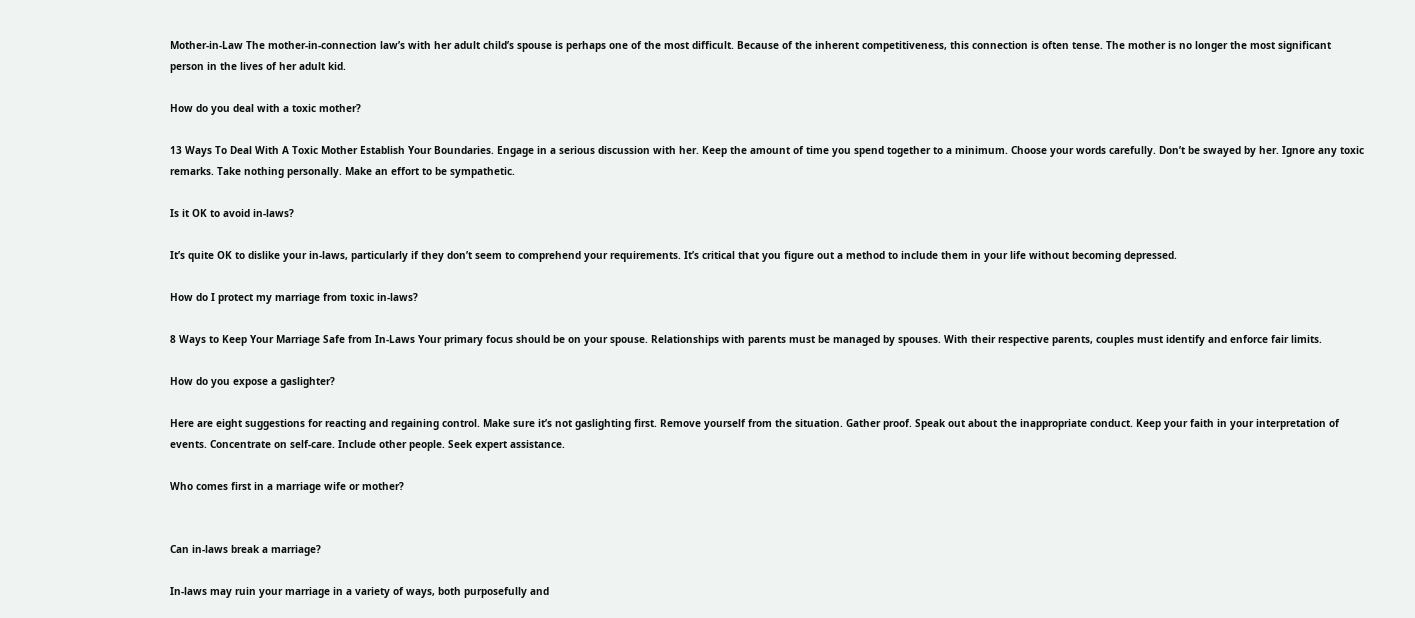Mother-in-Law The mother-in-connection law’s with her adult child’s spouse is perhaps one of the most difficult. Because of the inherent competitiveness, this connection is often tense. The mother is no longer the most significant person in the lives of her adult kid.

How do you deal with a toxic mother?

13 Ways To Deal With A Toxic Mother Establish Your Boundaries. Engage in a serious discussion with her. Keep the amount of time you spend together to a minimum. Choose your words carefully. Don’t be swayed by her. Ignore any toxic remarks. Take nothing personally. Make an effort to be sympathetic.

Is it OK to avoid in-laws?

It’s quite OK to dislike your in-laws, particularly if they don’t seem to comprehend your requirements. It’s critical that you figure out a method to include them in your life without becoming depressed.

How do I protect my marriage from toxic in-laws?

8 Ways to Keep Your Marriage Safe from In-Laws Your primary focus should be on your spouse. Relationships with parents must be managed by spouses. With their respective parents, couples must identify and enforce fair limits.

How do you expose a gaslighter?

Here are eight suggestions for reacting and regaining control. Make sure it’s not gaslighting first. Remove yourself from the situation. Gather proof. Speak out about the inappropriate conduct. Keep your faith in your interpretation of events. Concentrate on self-care. Include other people. Seek expert assistance.

Who comes first in a marriage wife or mother?


Can in-laws break a marriage?

In-laws may ruin your marriage in a variety of ways, both purposefully and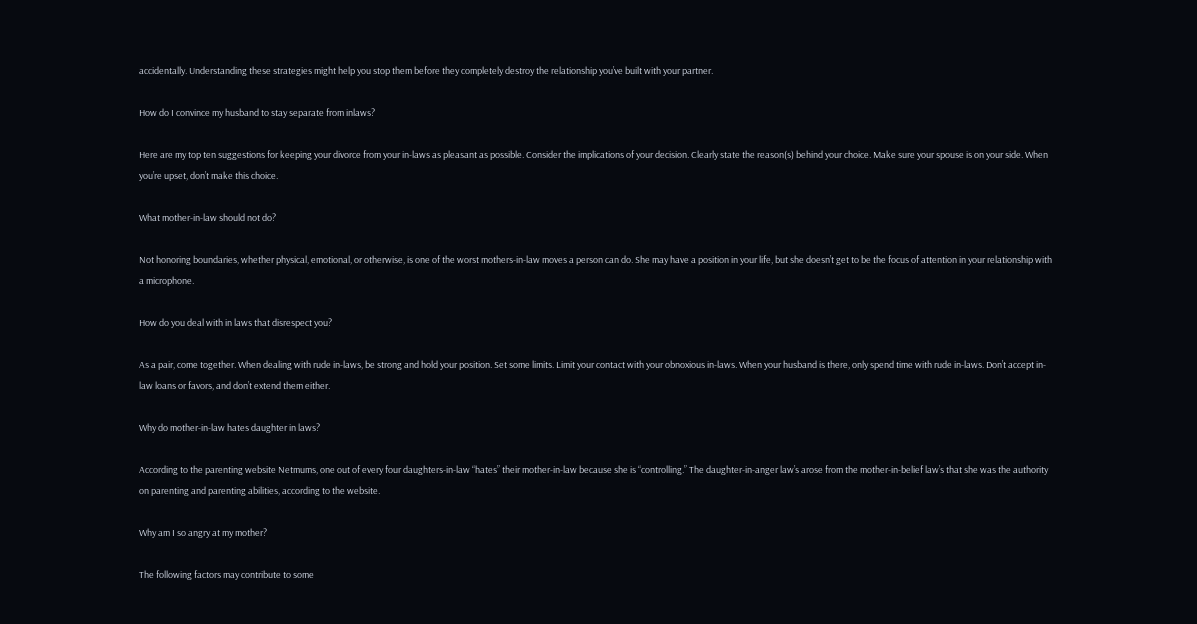accidentally. Understanding these strategies might help you stop them before they completely destroy the relationship you’ve built with your partner.

How do I convince my husband to stay separate from inlaws?

Here are my top ten suggestions for keeping your divorce from your in-laws as pleasant as possible. Consider the implications of your decision. Clearly state the reason(s) behind your choice. Make sure your spouse is on your side. When you’re upset, don’t make this choice.

What mother-in-law should not do?

Not honoring boundaries, whether physical, emotional, or otherwise, is one of the worst mothers-in-law moves a person can do. She may have a position in your life, but she doesn’t get to be the focus of attention in your relationship with a microphone.

How do you deal with in laws that disrespect you?

As a pair, come together. When dealing with rude in-laws, be strong and hold your position. Set some limits. Limit your contact with your obnoxious in-laws. When your husband is there, only spend time with rude in-laws. Don’t accept in-law loans or favors, and don’t extend them either.

Why do mother-in-law hates daughter in laws?

According to the parenting website Netmums, one out of every four daughters-in-law “hates” their mother-in-law because she is “controlling.” The daughter-in-anger law’s arose from the mother-in-belief law’s that she was the authority on parenting and parenting abilities, according to the website.

Why am I so angry at my mother?

The following factors may contribute to some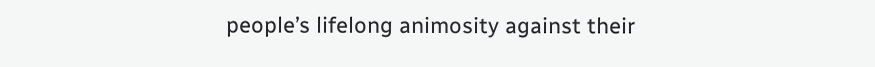people’s lifelong animosity against their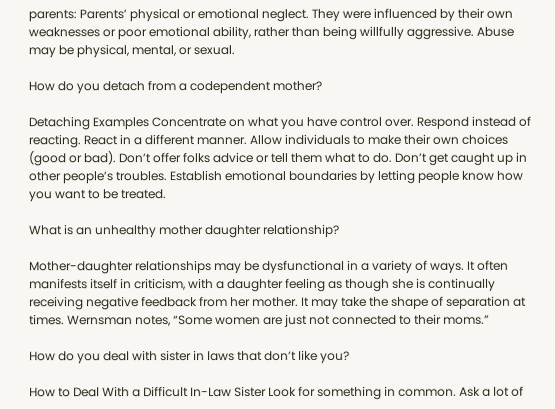parents: Parents’ physical or emotional neglect. They were influenced by their own weaknesses or poor emotional ability, rather than being willfully aggressive. Abuse may be physical, mental, or sexual.

How do you detach from a codependent mother?

Detaching Examples Concentrate on what you have control over. Respond instead of reacting. React in a different manner. Allow individuals to make their own choices (good or bad). Don’t offer folks advice or tell them what to do. Don’t get caught up in other people’s troubles. Establish emotional boundaries by letting people know how you want to be treated.

What is an unhealthy mother daughter relationship?

Mother-daughter relationships may be dysfunctional in a variety of ways. It often manifests itself in criticism, with a daughter feeling as though she is continually receiving negative feedback from her mother. It may take the shape of separation at times. Wernsman notes, “Some women are just not connected to their moms.”

How do you deal with sister in laws that don’t like you?

How to Deal With a Difficult In-Law Sister Look for something in common. Ask a lot of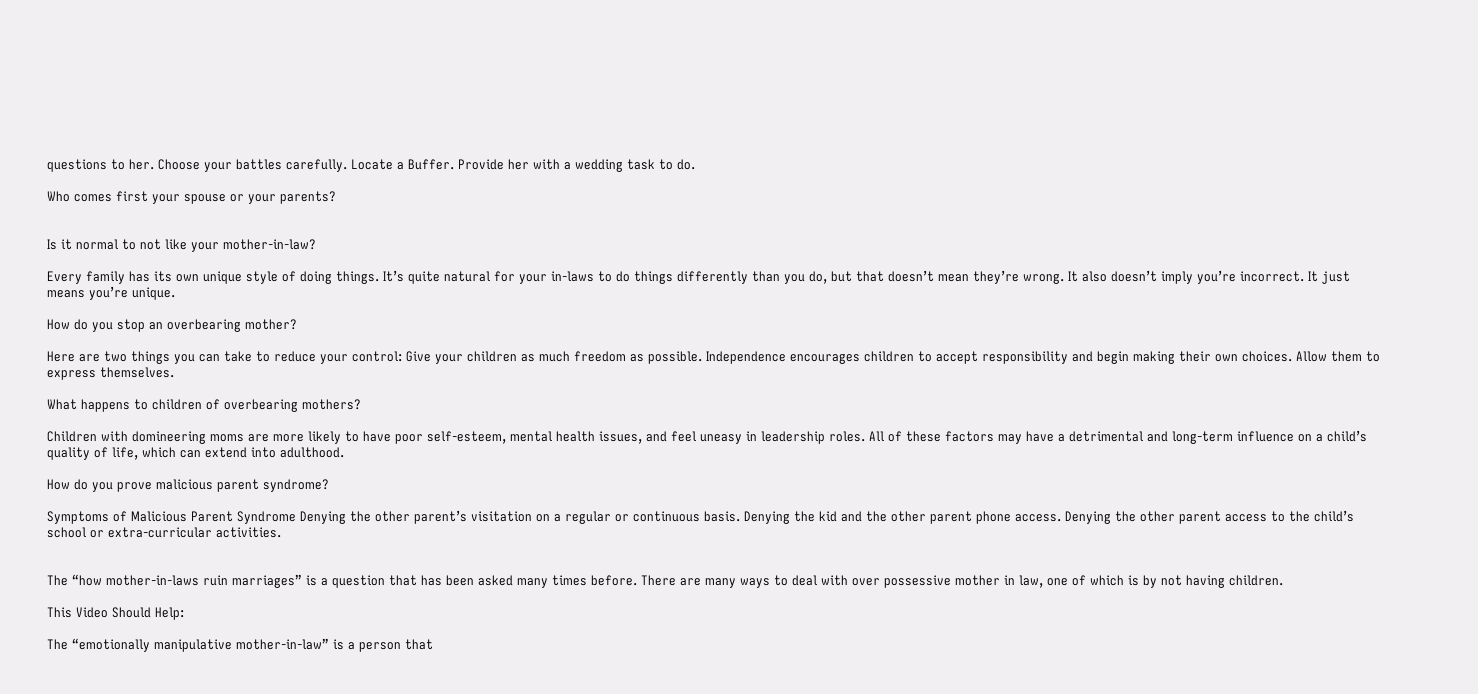questions to her. Choose your battles carefully. Locate a Buffer. Provide her with a wedding task to do.

Who comes first your spouse or your parents?


Is it normal to not like your mother-in-law?

Every family has its own unique style of doing things. It’s quite natural for your in-laws to do things differently than you do, but that doesn’t mean they’re wrong. It also doesn’t imply you’re incorrect. It just means you’re unique.

How do you stop an overbearing mother?

Here are two things you can take to reduce your control: Give your children as much freedom as possible. Independence encourages children to accept responsibility and begin making their own choices. Allow them to express themselves.

What happens to children of overbearing mothers?

Children with domineering moms are more likely to have poor self-esteem, mental health issues, and feel uneasy in leadership roles. All of these factors may have a detrimental and long-term influence on a child’s quality of life, which can extend into adulthood.

How do you prove malicious parent syndrome?

Symptoms of Malicious Parent Syndrome Denying the other parent’s visitation on a regular or continuous basis. Denying the kid and the other parent phone access. Denying the other parent access to the child’s school or extra-curricular activities.


The “how mother-in-laws ruin marriages” is a question that has been asked many times before. There are many ways to deal with over possessive mother in law, one of which is by not having children.

This Video Should Help:

The “emotionally manipulative mother-in-law” is a person that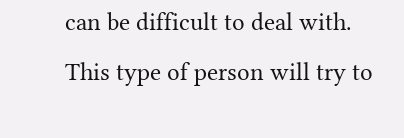can be difficult to deal with. This type of person will try to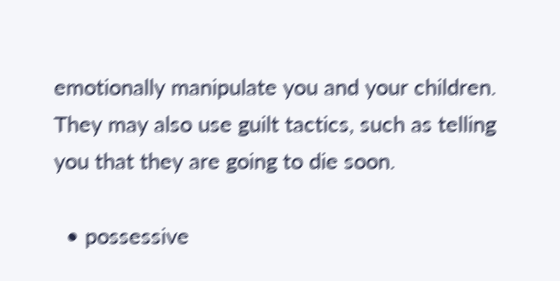emotionally manipulate you and your children. They may also use guilt tactics, such as telling you that they are going to die soon.

  • possessive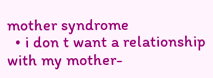mother syndrome
  • i don t want a relationship with my mother-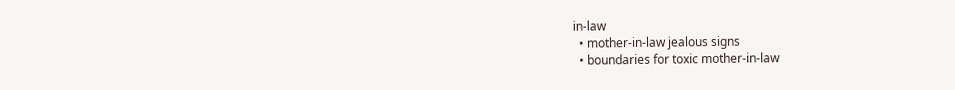in-law
  • mother-in-law jealous signs
  • boundaries for toxic mother-in-law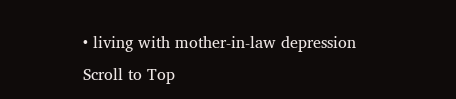• living with mother-in-law depression
Scroll to Top